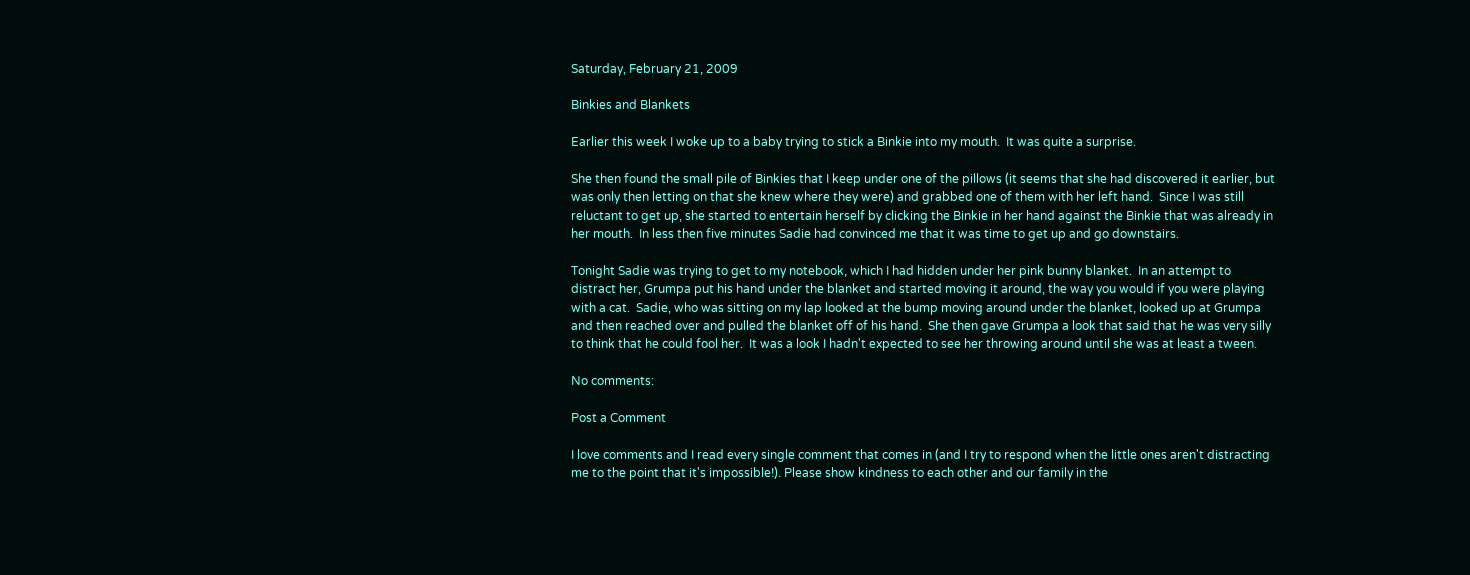Saturday, February 21, 2009

Binkies and Blankets

Earlier this week I woke up to a baby trying to stick a Binkie into my mouth.  It was quite a surprise.

She then found the small pile of Binkies that I keep under one of the pillows (it seems that she had discovered it earlier, but was only then letting on that she knew where they were) and grabbed one of them with her left hand.  Since I was still reluctant to get up, she started to entertain herself by clicking the Binkie in her hand against the Binkie that was already in her mouth.  In less then five minutes Sadie had convinced me that it was time to get up and go downstairs.

Tonight Sadie was trying to get to my notebook, which I had hidden under her pink bunny blanket.  In an attempt to distract her, Grumpa put his hand under the blanket and started moving it around, the way you would if you were playing with a cat.  Sadie, who was sitting on my lap looked at the bump moving around under the blanket, looked up at Grumpa and then reached over and pulled the blanket off of his hand.  She then gave Grumpa a look that said that he was very silly to think that he could fool her.  It was a look I hadn't expected to see her throwing around until she was at least a tween.

No comments:

Post a Comment

I love comments and I read every single comment that comes in (and I try to respond when the little ones aren't distracting me to the point that it's impossible!). Please show kindness to each other and our family in the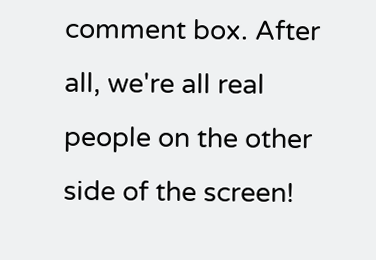comment box. After all, we're all real people on the other side of the screen!